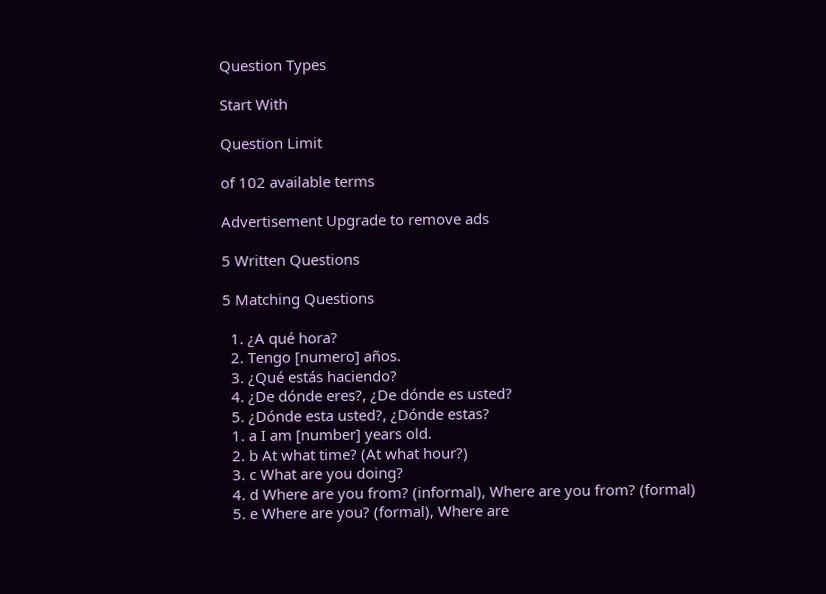Question Types

Start With

Question Limit

of 102 available terms

Advertisement Upgrade to remove ads

5 Written Questions

5 Matching Questions

  1. ¿A qué hora?
  2. Tengo [numero] años.
  3. ¿Qué estás haciendo?
  4. ¿De dónde eres?, ¿De dónde es usted?
  5. ¿Dónde esta usted?, ¿Dónde estas?
  1. a I am [number] years old.
  2. b At what time? (At what hour?)
  3. c What are you doing?
  4. d Where are you from? (informal), Where are you from? (formal)
  5. e Where are you? (formal), Where are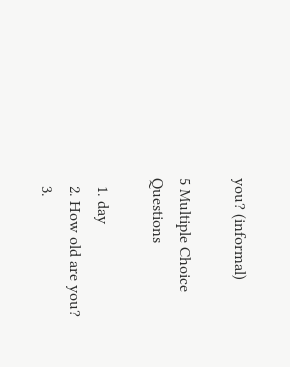you? (informal)

5 Multiple Choice Questions

  1. day
  2. How old are you?
  3.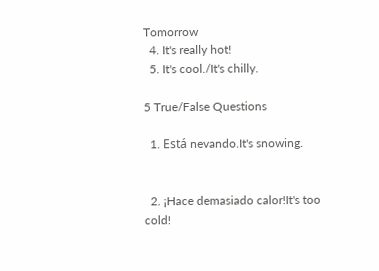Tomorrow
  4. It's really hot!
  5. It's cool./It's chilly.

5 True/False Questions

  1. Está nevando.It's snowing.


  2. ¡Hace demasiado calor!It's too cold!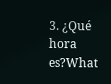3. ¿Qué hora es?What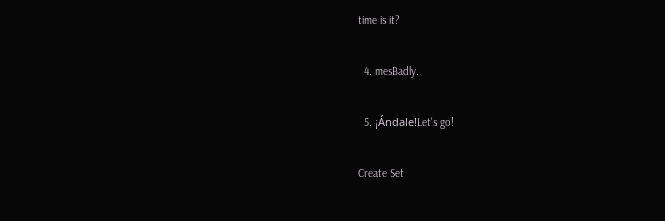time is it?


  4. mesBadly.


  5. ¡Ándale!Let's go!


Create Set